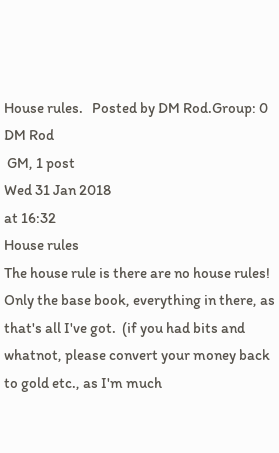House rules.   Posted by DM Rod.Group: 0
DM Rod
 GM, 1 post
Wed 31 Jan 2018
at 16:32
House rules
The house rule is there are no house rules!  Only the base book, everything in there, as that's all I've got.  (if you had bits and whatnot, please convert your money back to gold etc., as I'm much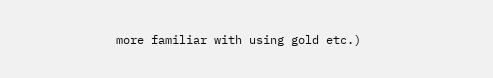more familiar with using gold etc.)